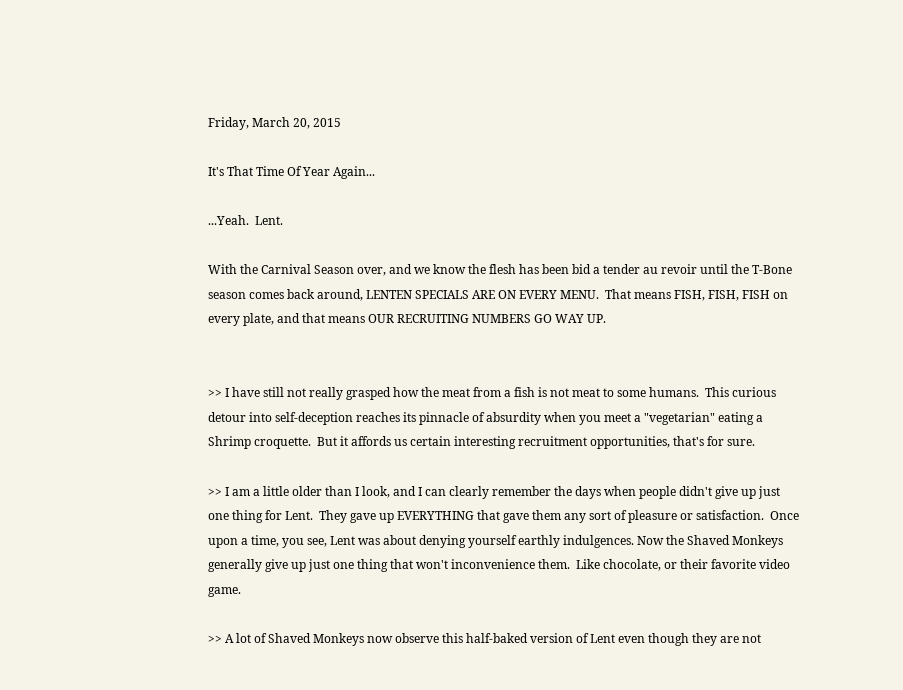Friday, March 20, 2015

It's That Time Of Year Again...

...Yeah.  Lent.

With the Carnival Season over, and we know the flesh has been bid a tender au revoir until the T-Bone season comes back around, LENTEN SPECIALS ARE ON EVERY MENU.  That means FISH, FISH, FISH on every plate, and that means OUR RECRUITING NUMBERS GO WAY UP.


>> I have still not really grasped how the meat from a fish is not meat to some humans.  This curious detour into self-deception reaches its pinnacle of absurdity when you meet a "vegetarian" eating a Shrimp croquette.  But it affords us certain interesting recruitment opportunities, that's for sure.

>> I am a little older than I look, and I can clearly remember the days when people didn't give up just one thing for Lent.  They gave up EVERYTHING that gave them any sort of pleasure or satisfaction.  Once upon a time, you see, Lent was about denying yourself earthly indulgences. Now the Shaved Monkeys generally give up just one thing that won't inconvenience them.  Like chocolate, or their favorite video game.

>> A lot of Shaved Monkeys now observe this half-baked version of Lent even though they are not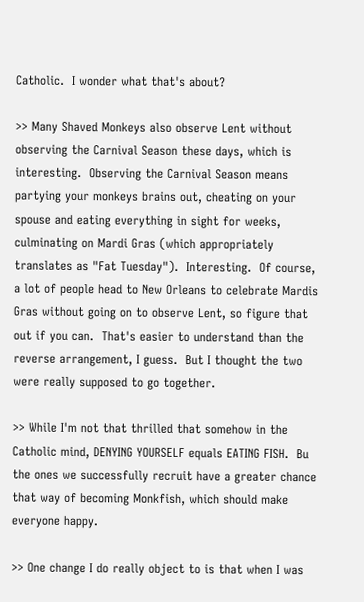Catholic.  I wonder what that's about?

>> Many Shaved Monkeys also observe Lent without observing the Carnival Season these days, which is interesting.  Observing the Carnival Season means partying your monkeys brains out, cheating on your spouse and eating everything in sight for weeks, culminating on Mardi Gras (which appropriately translates as "Fat Tuesday").  Interesting.  Of course, a lot of people head to New Orleans to celebrate Mardis Gras without going on to observe Lent, so figure that out if you can.  That's easier to understand than the reverse arrangement, I guess.  But I thought the two were really supposed to go together.

>> While I'm not that thrilled that somehow in the Catholic mind, DENYING YOURSELF equals EATING FISH.  Bu the ones we successfully recruit have a greater chance that way of becoming Monkfish, which should make everyone happy.

>> One change I do really object to is that when I was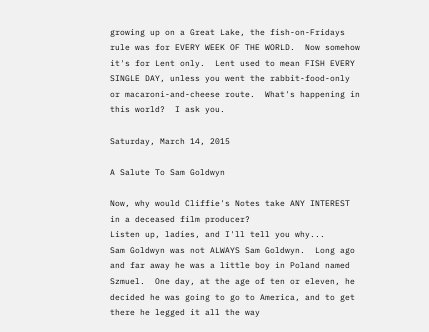growing up on a Great Lake, the fish-on-Fridays rule was for EVERY WEEK OF THE WORLD.  Now somehow it's for Lent only.  Lent used to mean FISH EVERY SINGLE DAY, unless you went the rabbit-food-only or macaroni-and-cheese route.  What's happening in this world?  I ask you.

Saturday, March 14, 2015

A Salute To Sam Goldwyn

Now, why would Cliffie's Notes take ANY INTEREST in a deceased film producer?
Listen up, ladies, and I'll tell you why...
Sam Goldwyn was not ALWAYS Sam Goldwyn.  Long ago and far away he was a little boy in Poland named Szmuel.  One day, at the age of ten or eleven, he decided he was going to go to America, and to get there he legged it all the way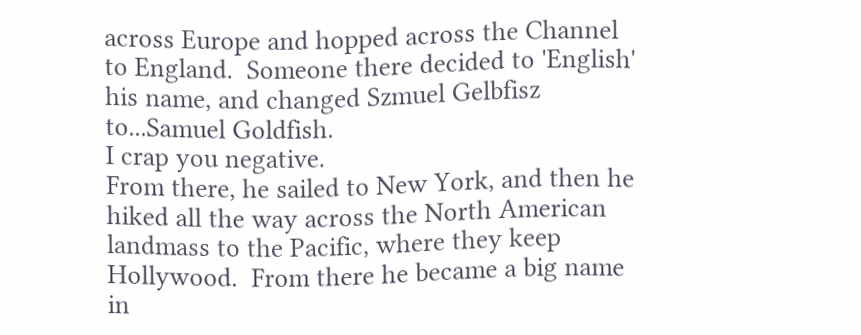across Europe and hopped across the Channel to England.  Someone there decided to 'English' his name, and changed Szmuel Gelbfisz to...Samuel Goldfish.
I crap you negative.
From there, he sailed to New York, and then he hiked all the way across the North American landmass to the Pacific, where they keep Hollywood.  From there he became a big name in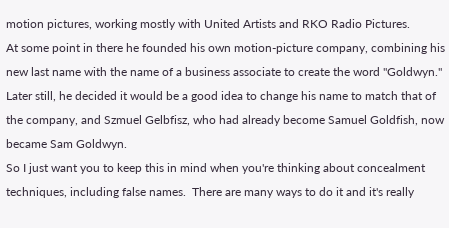motion pictures, working mostly with United Artists and RKO Radio Pictures.
At some point in there he founded his own motion-picture company, combining his new last name with the name of a business associate to create the word "Goldwyn."   Later still, he decided it would be a good idea to change his name to match that of the company, and Szmuel Gelbfisz, who had already become Samuel Goldfish, now became Sam Goldwyn.
So I just want you to keep this in mind when you're thinking about concealment techniques, including false names.  There are many ways to do it and it's really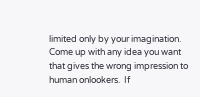limited only by your imagination.  Come up with any idea you want that gives the wrong impression to human onlookers.  If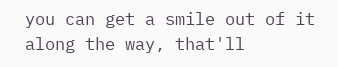you can get a smile out of it along the way, that'll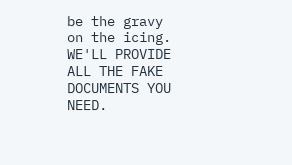be the gravy on the icing.  WE'LL PROVIDE ALL THE FAKE DOCUMENTS YOU NEED.